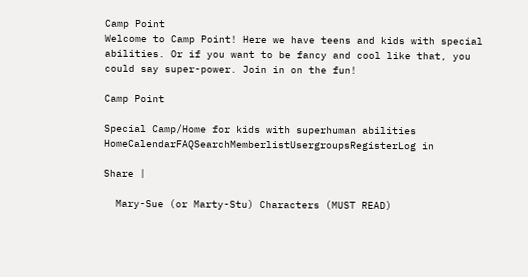Camp Point
Welcome to Camp Point! Here we have teens and kids with special abilities. Or if you want to be fancy and cool like that, you could say super-power. Join in on the fun!

Camp Point

Special Camp/Home for kids with superhuman abilities
HomeCalendarFAQSearchMemberlistUsergroupsRegisterLog in

Share |

  Mary-Sue (or Marty-Stu) Characters (MUST READ)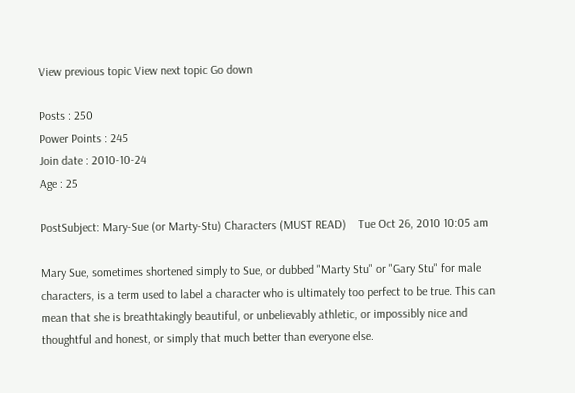View previous topic View next topic Go down

Posts : 250
Power Points : 245
Join date : 2010-10-24
Age : 25

PostSubject: Mary-Sue (or Marty-Stu) Characters (MUST READ)    Tue Oct 26, 2010 10:05 am

Mary Sue, sometimes shortened simply to Sue, or dubbed "Marty Stu" or "Gary Stu" for male characters, is a term used to label a character who is ultimately too perfect to be true. This can mean that she is breathtakingly beautiful, or unbelievably athletic, or impossibly nice and thoughtful and honest, or simply that much better than everyone else.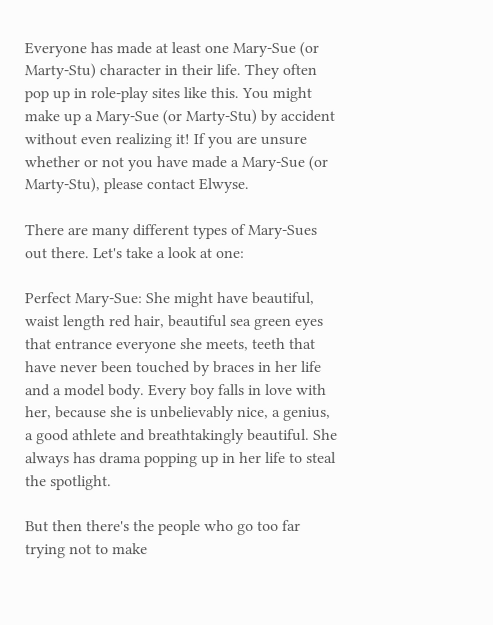Everyone has made at least one Mary-Sue (or Marty-Stu) character in their life. They often pop up in role-play sites like this. You might make up a Mary-Sue (or Marty-Stu) by accident without even realizing it! If you are unsure whether or not you have made a Mary-Sue (or Marty-Stu), please contact Elwyse.

There are many different types of Mary-Sues out there. Let's take a look at one:

Perfect Mary-Sue: She might have beautiful, waist length red hair, beautiful sea green eyes that entrance everyone she meets, teeth that have never been touched by braces in her life and a model body. Every boy falls in love with her, because she is unbelievably nice, a genius, a good athlete and breathtakingly beautiful. She always has drama popping up in her life to steal the spotlight.

But then there's the people who go too far trying not to make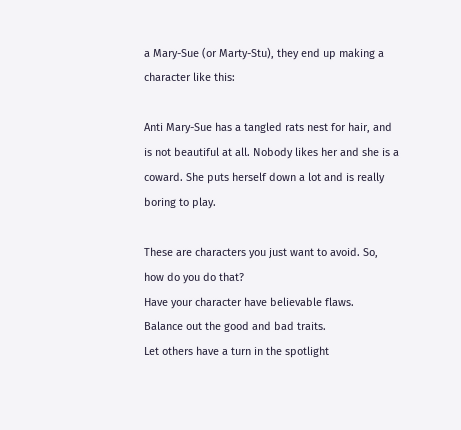a Mary-Sue (or Marty-Stu), they end up making a character like this:

Anti Mary-Sue has a tangled rats nest for hair, and is not beautiful at all. Nobody likes her and she is a coward. She puts herself down a lot and is really boring to play.

These are characters you just want to avoid. So, how do you do that?
Have your character have believable flaws.
Balance out the good and bad traits.
Let others have a turn in the spotlight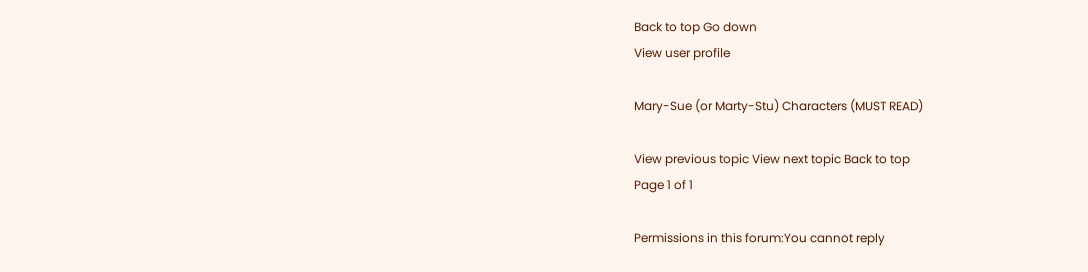Back to top Go down
View user profile

Mary-Sue (or Marty-Stu) Characters (MUST READ)

View previous topic View next topic Back to top
Page 1 of 1

Permissions in this forum:You cannot reply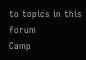to topics in this forum
Camp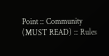Point :: Community (MUST READ) :: Rules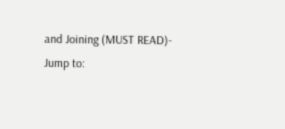and Joining (MUST READ)-
Jump to: